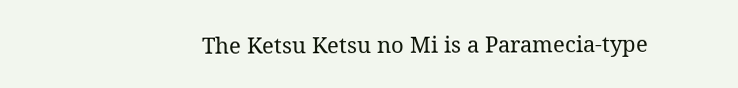The Ketsu Ketsu no Mi is a Paramecia-type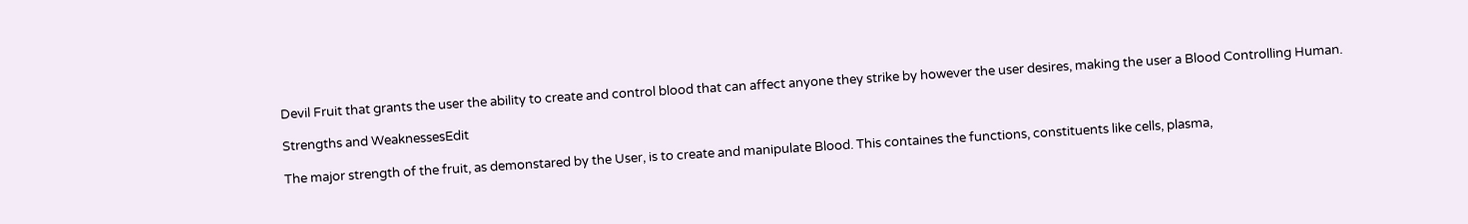Devil Fruit that grants the user the ability to create and control blood that can affect anyone they strike by however the user desires, making the user a Blood Controlling Human.

Strengths and WeaknessesEdit

The major strength of the fruit, as demonstared by the User, is to create and manipulate Blood. This containes the functions, constituents like cells, plasma,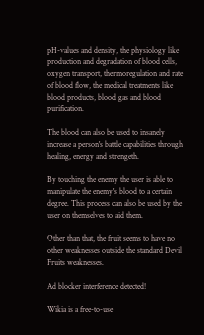pH-values and density, the physiology like production and degradation of blood cells, oxygen transport, thermoregulation and rate of blood flow, the medical treatments like blood products, blood gas and blood purification.

The blood can also be used to insanely increase a person's battle capabilities through healing, energy and strengeth.

By touching the enemy the user is able to manipulate the enemy's blood to a certain degree. This process can also be used by the user on themselves to aid them.

Other than that, the fruit seems to have no other weaknesses outside the standard Devil Fruits weaknesses.

Ad blocker interference detected!

Wikia is a free-to-use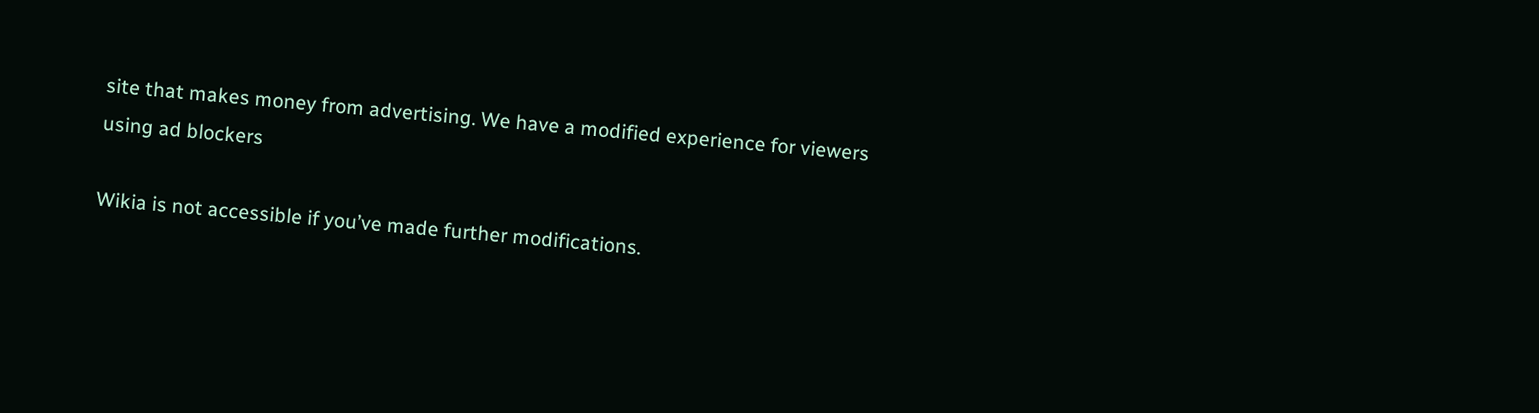site that makes money from advertising. We have a modified experience for viewers using ad blockers

Wikia is not accessible if you’ve made further modifications.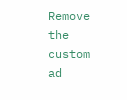Remove the custom ad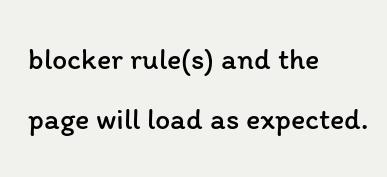blocker rule(s) and the page will load as expected.